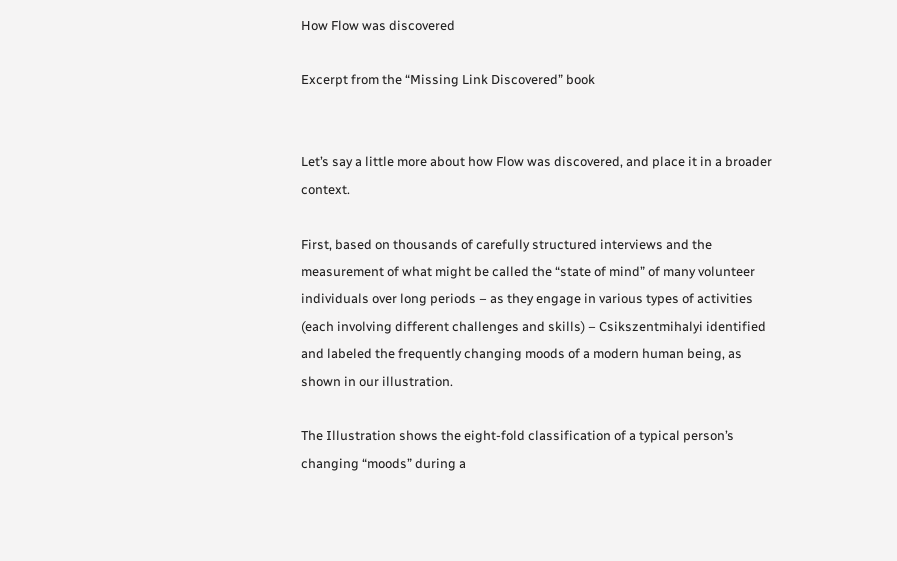How Flow was discovered

Excerpt from the “Missing Link Discovered” book


Let’s say a little more about how Flow was discovered, and place it in a broader context.

First, based on thousands of carefully structured interviews and the measurement of what might be called the “state of mind” of many volunteer individuals over long periods – as they engage in various types of activities (each involving different challenges and skills) – Csikszentmihalyi identified and labeled the frequently changing moods of a modern human being, as shown in our illustration.

The Illustration shows the eight-fold classification of a typical person’s changing “moods” during a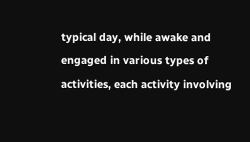typical day, while awake and engaged in various types of activities, each activity involving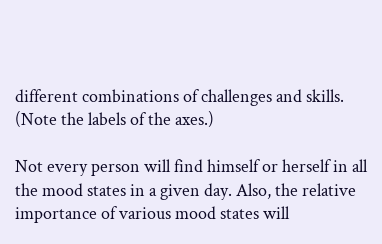different combinations of challenges and skills. (Note the labels of the axes.)

Not every person will find himself or herself in all the mood states in a given day. Also, the relative importance of various mood states will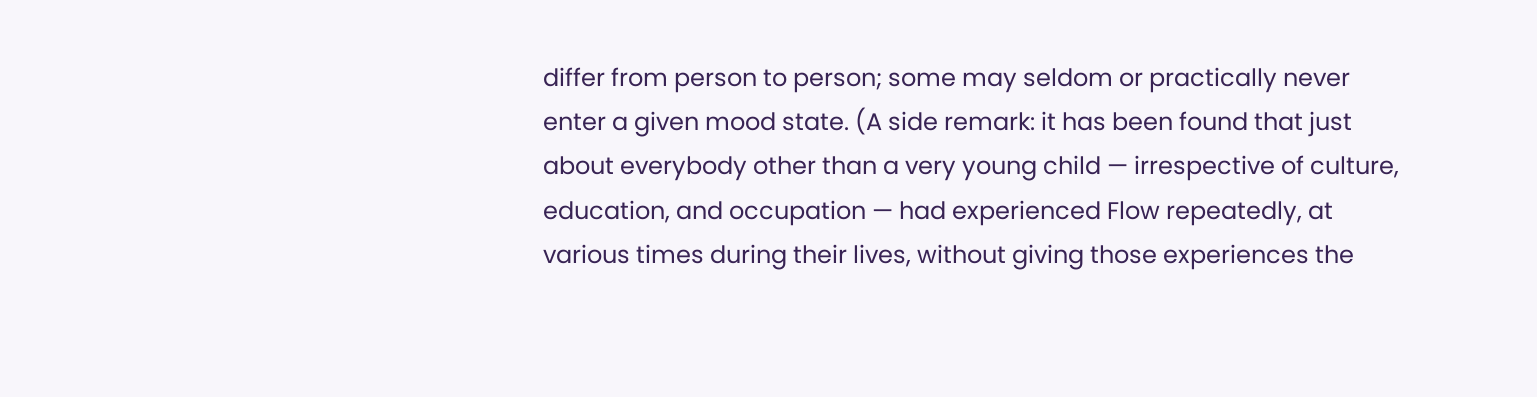differ from person to person; some may seldom or practically never enter a given mood state. (A side remark: it has been found that just about everybody other than a very young child — irrespective of culture, education, and occupation — had experienced Flow repeatedly, at various times during their lives, without giving those experiences the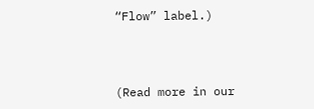“Flow” label.)



(Read more in our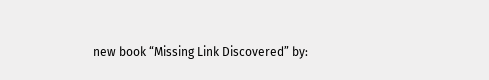new book “Missing Link Discovered” by: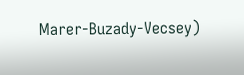Marer-Buzady-Vecsey)